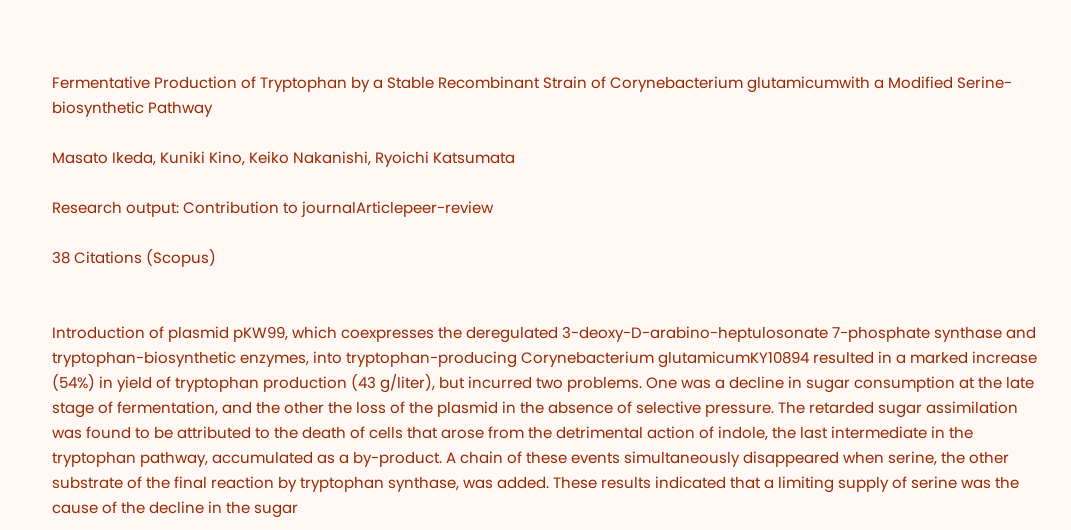Fermentative Production of Tryptophan by a Stable Recombinant Strain of Corynebacterium glutamicumwith a Modified Serine-biosynthetic Pathway

Masato Ikeda, Kuniki Kino, Keiko Nakanishi, Ryoichi Katsumata

Research output: Contribution to journalArticlepeer-review

38 Citations (Scopus)


Introduction of plasmid pKW99, which coexpresses the deregulated 3-deoxy-D-arabino-heptulosonate 7-phosphate synthase and tryptophan-biosynthetic enzymes, into tryptophan-producing Corynebacterium glutamicumKY10894 resulted in a marked increase (54%) in yield of tryptophan production (43 g/liter), but incurred two problems. One was a decline in sugar consumption at the late stage of fermentation, and the other the loss of the plasmid in the absence of selective pressure. The retarded sugar assimilation was found to be attributed to the death of cells that arose from the detrimental action of indole, the last intermediate in the tryptophan pathway, accumulated as a by-product. A chain of these events simultaneously disappeared when serine, the other substrate of the final reaction by tryptophan synthase, was added. These results indicated that a limiting supply of serine was the cause of the decline in the sugar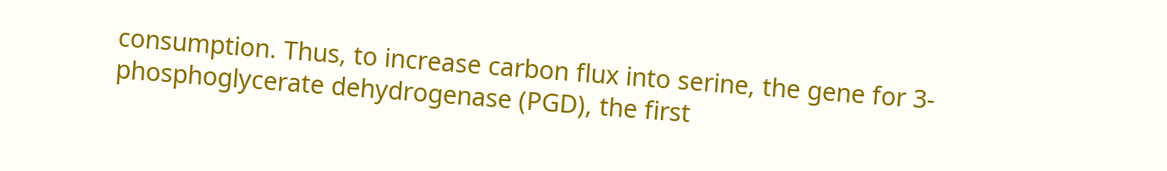consumption. Thus, to increase carbon flux into serine, the gene for 3-phosphoglycerate dehydrogenase (PGD), the first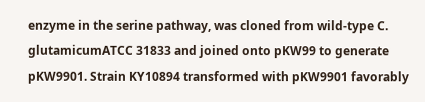enzyme in the serine pathway, was cloned from wild-type C. glutamicumATCC 31833 and joined onto pKW99 to generate pKW9901. Strain KY10894 transformed with pKW9901 favorably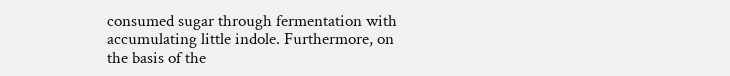consumed sugar through fermentation with accumulating little indole. Furthermore, on the basis of the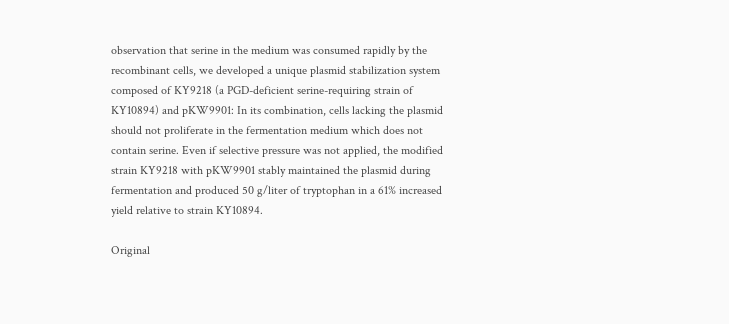observation that serine in the medium was consumed rapidly by the recombinant cells, we developed a unique plasmid stabilization system composed of KY9218 (a PGD-deficient serine-requiring strain of KY10894) and pKW9901: In its combination, cells lacking the plasmid should not proliferate in the fermentation medium which does not contain serine. Even if selective pressure was not applied, the modified strain KY9218 with pKW9901 stably maintained the plasmid during fermentation and produced 50 g/liter of tryptophan in a 61% increased yield relative to strain KY10894.

Original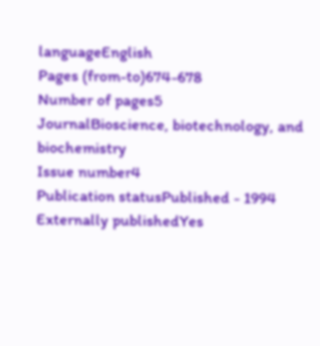languageEnglish
Pages (from-to)674-678
Number of pages5
JournalBioscience, biotechnology, and biochemistry
Issue number4
Publication statusPublished - 1994
Externally publishedYes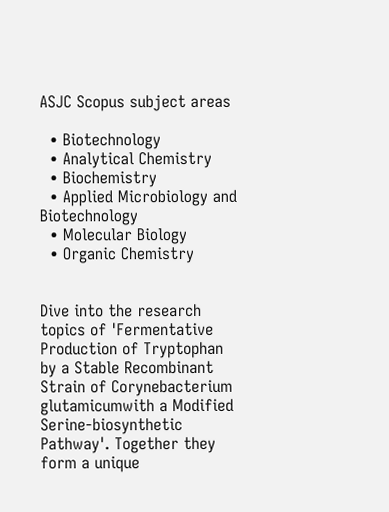ASJC Scopus subject areas

  • Biotechnology
  • Analytical Chemistry
  • Biochemistry
  • Applied Microbiology and Biotechnology
  • Molecular Biology
  • Organic Chemistry


Dive into the research topics of 'Fermentative Production of Tryptophan by a Stable Recombinant Strain of Corynebacterium glutamicumwith a Modified Serine-biosynthetic Pathway'. Together they form a unique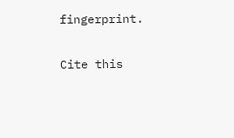fingerprint.

Cite this